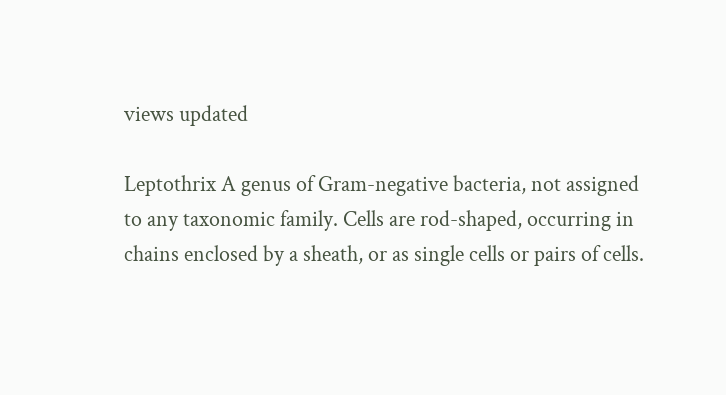views updated

Leptothrix A genus of Gram-negative bacteria, not assigned to any taxonomic family. Cells are rod-shaped, occurring in chains enclosed by a sheath, or as single cells or pairs of cells.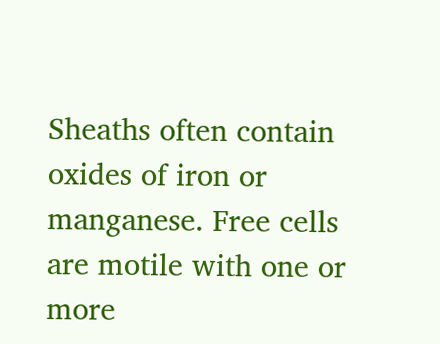Sheaths often contain oxides of iron or manganese. Free cells are motile with one or more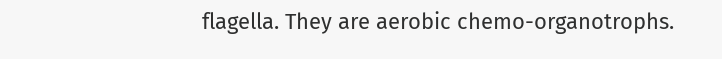flagella. They are aerobic chemo-organotrophs.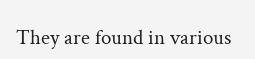They are found in various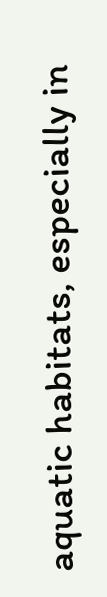aquatic habitats, especially in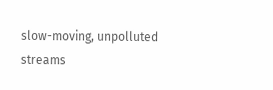slow-moving, unpolluted streams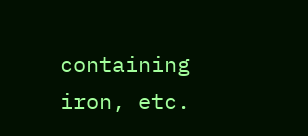containing iron, etc.